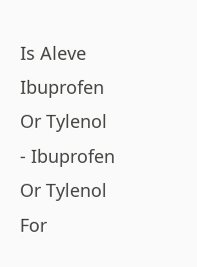Is Aleve Ibuprofen Or Tylenol - Ibuprofen Or Tylenol For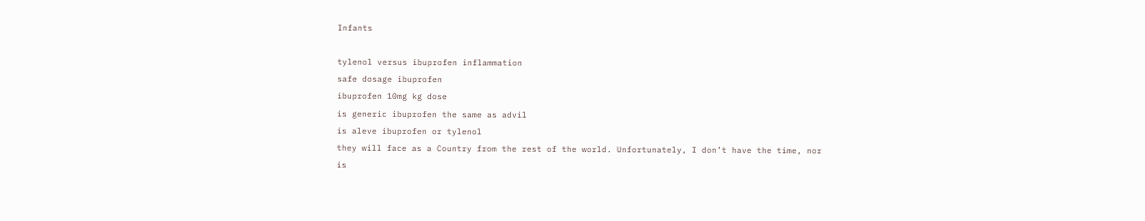Infants

tylenol versus ibuprofen inflammation
safe dosage ibuprofen
ibuprofen 10mg kg dose
is generic ibuprofen the same as advil
is aleve ibuprofen or tylenol
they will face as a Country from the rest of the world. Unfortunately, I don’t have the time, nor
is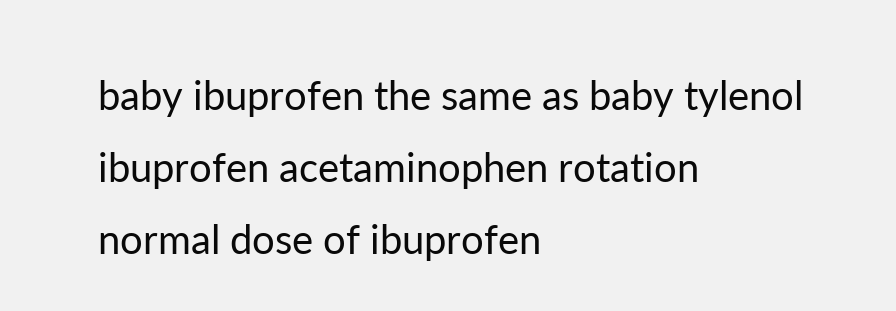baby ibuprofen the same as baby tylenol
ibuprofen acetaminophen rotation
normal dose of ibuprofen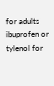for adults
ibuprofen or tylenol for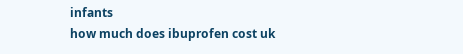infants
how much does ibuprofen cost uk